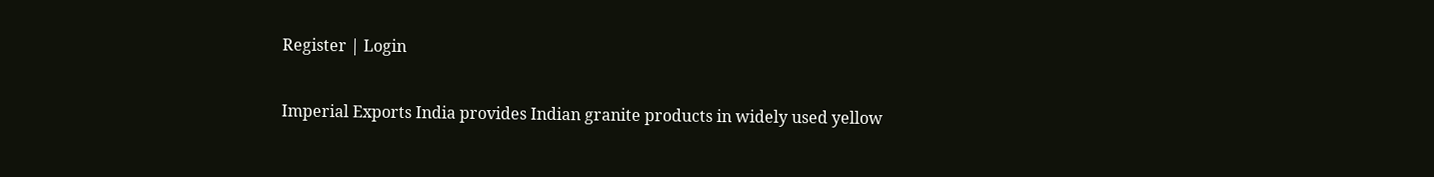Register | Login

Imperial Exports India provides Indian granite products in widely used yellow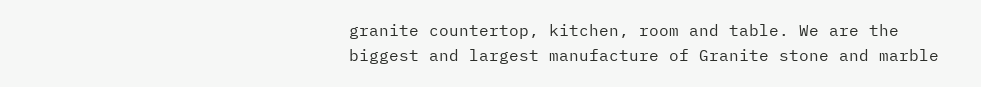granite countertop, kitchen, room and table. We are the biggest and largest manufacture of Granite stone and marble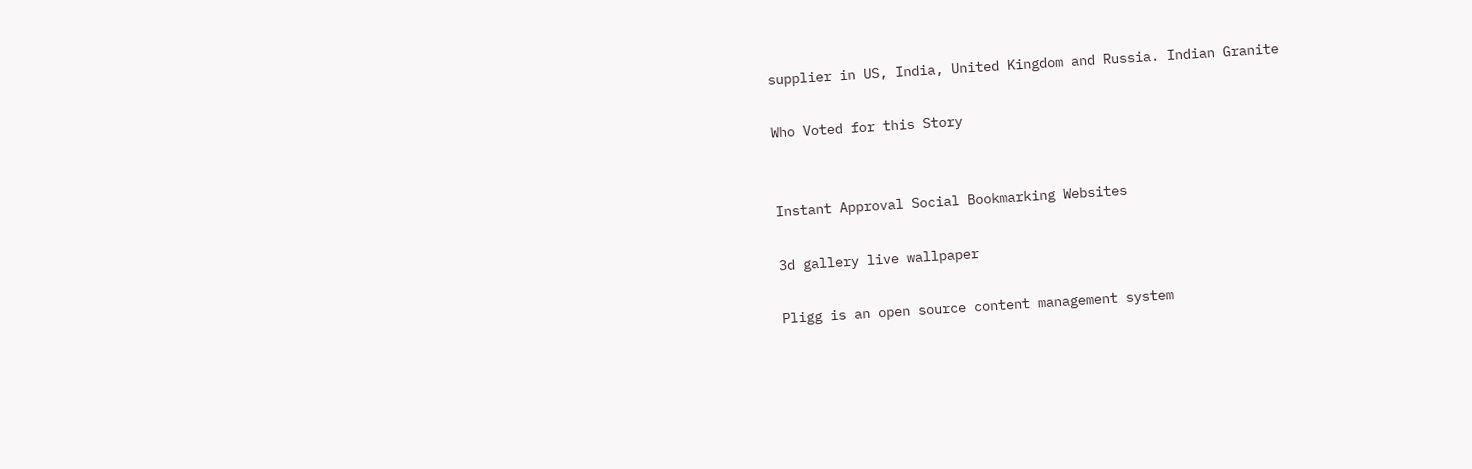supplier in US, India, United Kingdom and Russia. Indian Granite

Who Voted for this Story


Instant Approval Social Bookmarking Websites

3d gallery live wallpaper

Pligg is an open source content management system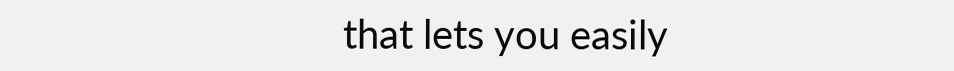that lets you easily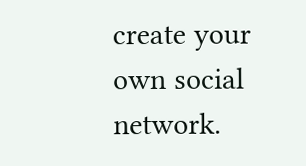create your own social network.